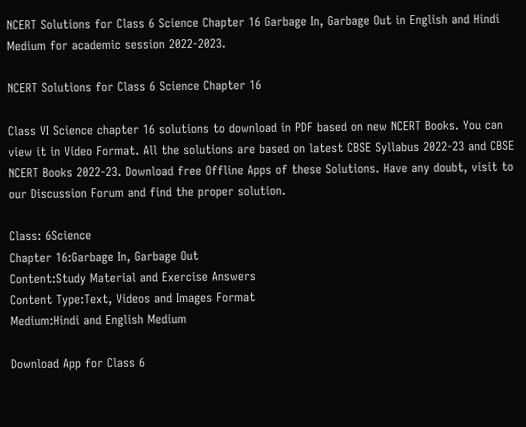NCERT Solutions for Class 6 Science Chapter 16 Garbage In, Garbage Out in English and Hindi Medium for academic session 2022-2023.

NCERT Solutions for Class 6 Science Chapter 16

Class VI Science chapter 16 solutions to download in PDF based on new NCERT Books. You can view it in Video Format. All the solutions are based on latest CBSE Syllabus 2022-23 and CBSE NCERT Books 2022-23. Download free Offline Apps of these Solutions. Have any doubt, visit to our Discussion Forum and find the proper solution.

Class: 6Science
Chapter 16:Garbage In, Garbage Out
Content:Study Material and Exercise Answers
Content Type:Text, Videos and Images Format
Medium:Hindi and English Medium

Download App for Class 6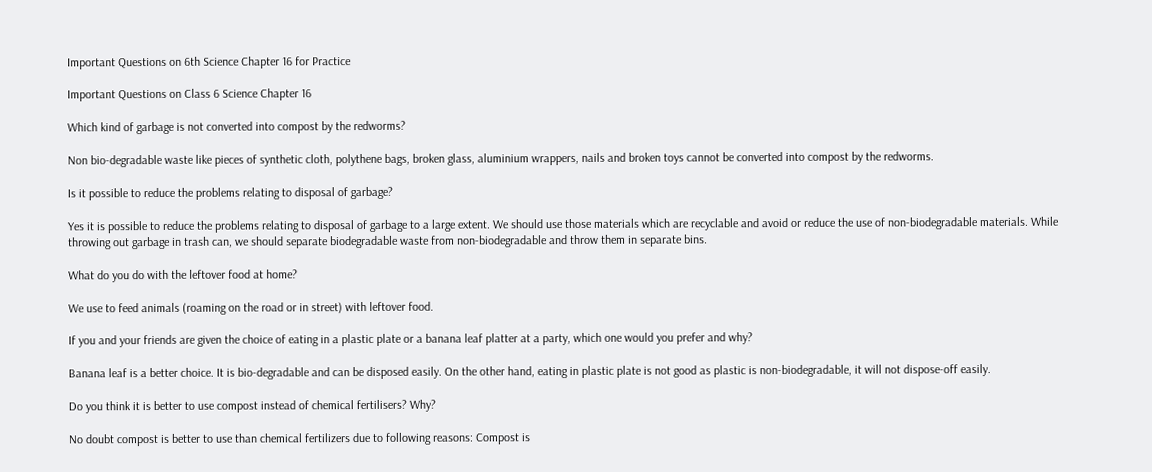Important Questions on 6th Science Chapter 16 for Practice

Important Questions on Class 6 Science Chapter 16

Which kind of garbage is not converted into compost by the redworms?

Non bio-degradable waste like pieces of synthetic cloth, polythene bags, broken glass, aluminium wrappers, nails and broken toys cannot be converted into compost by the redworms.

Is it possible to reduce the problems relating to disposal of garbage?

Yes it is possible to reduce the problems relating to disposal of garbage to a large extent. We should use those materials which are recyclable and avoid or reduce the use of non-biodegradable materials. While throwing out garbage in trash can, we should separate biodegradable waste from non-biodegradable and throw them in separate bins.

What do you do with the leftover food at home?

We use to feed animals (roaming on the road or in street) with leftover food.

If you and your friends are given the choice of eating in a plastic plate or a banana leaf platter at a party, which one would you prefer and why?

Banana leaf is a better choice. It is bio-degradable and can be disposed easily. On the other hand, eating in plastic plate is not good as plastic is non-biodegradable, it will not dispose-off easily.

Do you think it is better to use compost instead of chemical fertilisers? Why?

No doubt compost is better to use than chemical fertilizers due to following reasons: Compost is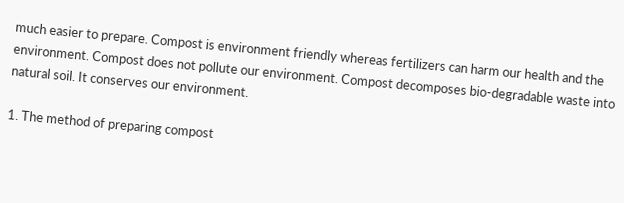much easier to prepare. Compost is environment friendly whereas fertilizers can harm our health and the environment. Compost does not pollute our environment. Compost decomposes bio-degradable waste into natural soil. It conserves our environment.

1. The method of preparing compost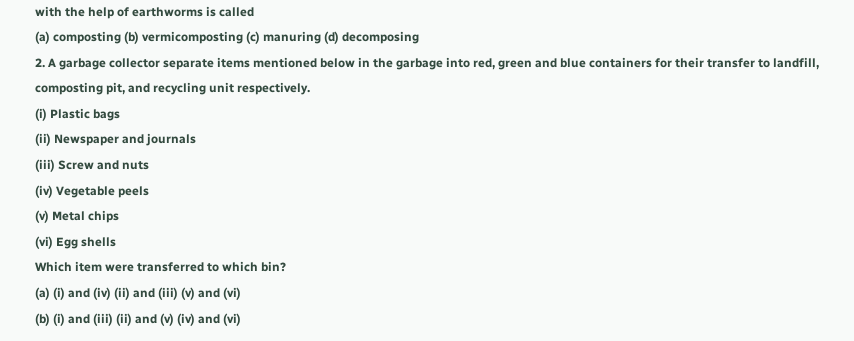with the help of earthworms is called
(a) composting (b) vermicomposting (c) manuring (d) decomposing
2. A garbage collector separate items mentioned below in the garbage into red, green and blue containers for their transfer to landfill, composting pit, and recycling unit respectively.
(i) Plastic bags
(ii) Newspaper and journals
(iii) Screw and nuts
(iv) Vegetable peels
(v) Metal chips
(vi) Egg shells
Which item were transferred to which bin?
(a) (i) and (iv) (ii) and (iii) (v) and (vi)
(b) (i) and (iii) (ii) and (v) (iv) and (vi)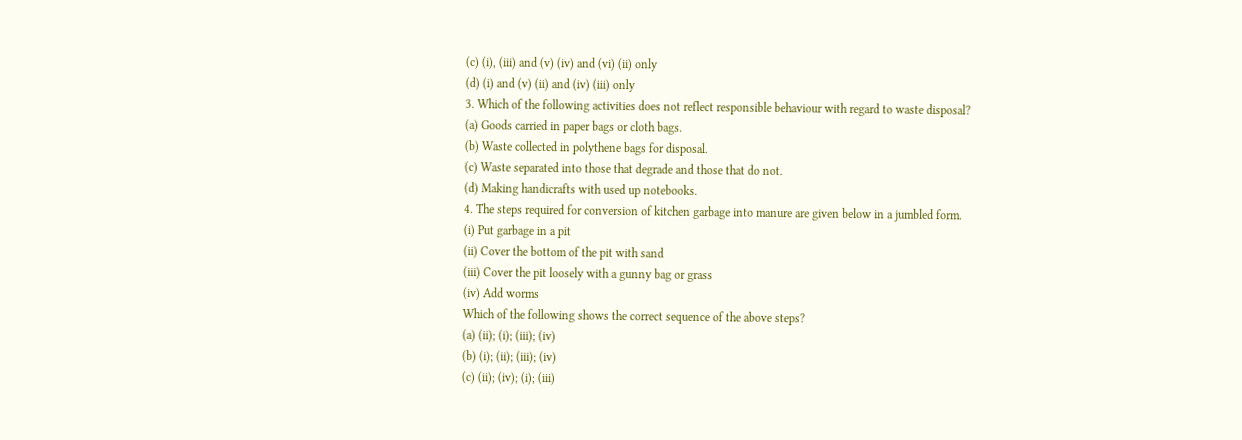(c) (i), (iii) and (v) (iv) and (vi) (ii) only
(d) (i) and (v) (ii) and (iv) (iii) only
3. Which of the following activities does not reflect responsible behaviour with regard to waste disposal?
(a) Goods carried in paper bags or cloth bags.
(b) Waste collected in polythene bags for disposal.
(c) Waste separated into those that degrade and those that do not.
(d) Making handicrafts with used up notebooks.
4. The steps required for conversion of kitchen garbage into manure are given below in a jumbled form.
(i) Put garbage in a pit
(ii) Cover the bottom of the pit with sand
(iii) Cover the pit loosely with a gunny bag or grass
(iv) Add worms
Which of the following shows the correct sequence of the above steps?
(a) (ii); (i); (iii); (iv)
(b) (i); (ii); (iii); (iv)
(c) (ii); (iv); (i); (iii)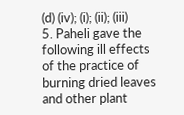(d) (iv); (i); (ii); (iii)
5. Paheli gave the following ill effects of the practice of burning dried leaves and other plant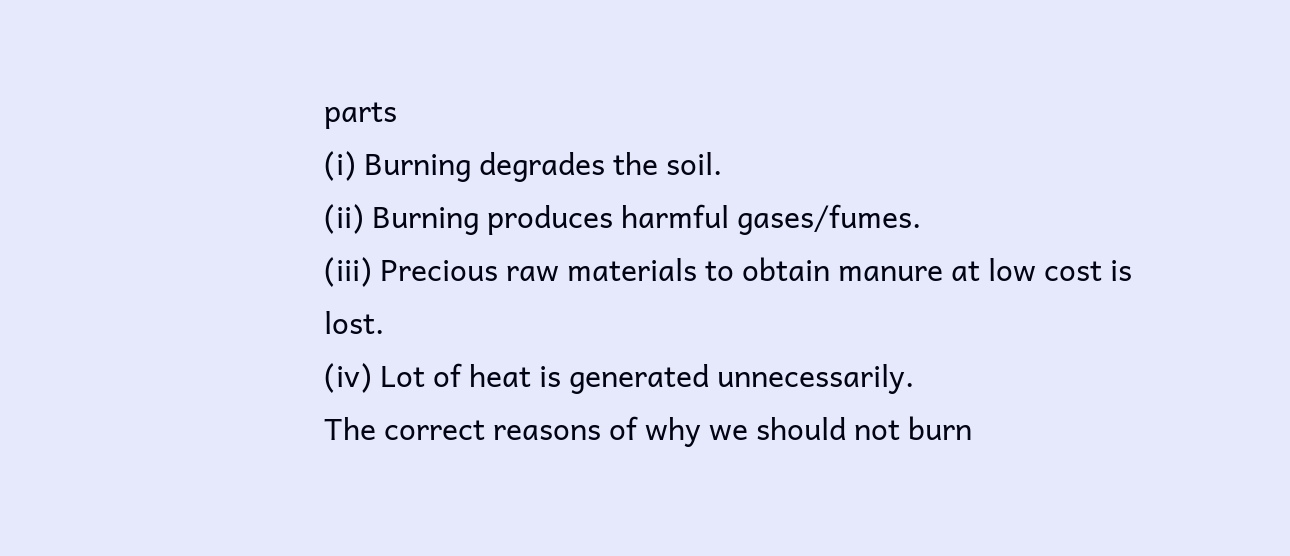parts
(i) Burning degrades the soil.
(ii) Burning produces harmful gases/fumes.
(iii) Precious raw materials to obtain manure at low cost is lost.
(iv) Lot of heat is generated unnecessarily.
The correct reasons of why we should not burn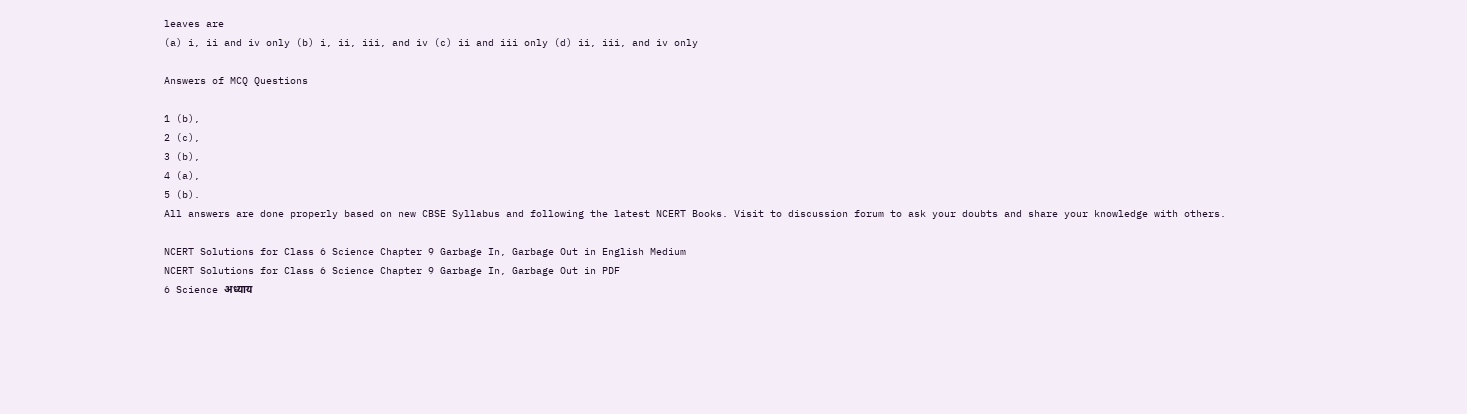leaves are
(a) i, ii and iv only (b) i, ii, iii, and iv (c) ii and iii only (d) ii, iii, and iv only

Answers of MCQ Questions

1 (b),
2 (c),
3 (b),
4 (a),
5 (b).
All answers are done properly based on new CBSE Syllabus and following the latest NCERT Books. Visit to discussion forum to ask your doubts and share your knowledge with others.

NCERT Solutions for Class 6 Science Chapter 9 Garbage In, Garbage Out in English Medium
NCERT Solutions for Class 6 Science Chapter 9 Garbage In, Garbage Out in PDF
6 Science अध्याय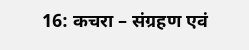16: कचरा – संग्रहण एवं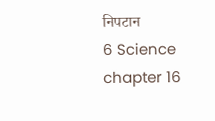निपटान
6 Science chapter 16